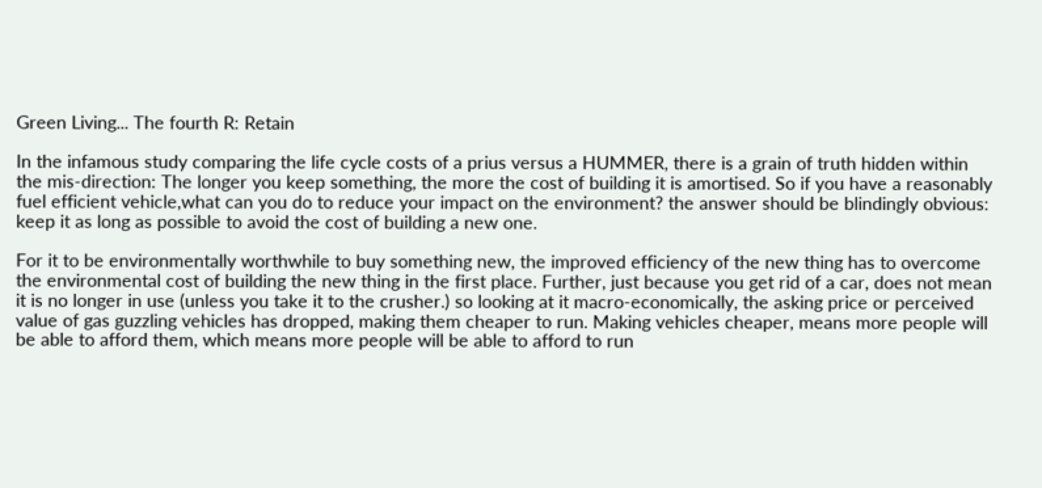Green Living... The fourth R: Retain

In the infamous study comparing the life cycle costs of a prius versus a HUMMER, there is a grain of truth hidden within the mis-direction: The longer you keep something, the more the cost of building it is amortised. So if you have a reasonably fuel efficient vehicle,what can you do to reduce your impact on the environment? the answer should be blindingly obvious: keep it as long as possible to avoid the cost of building a new one.

For it to be environmentally worthwhile to buy something new, the improved efficiency of the new thing has to overcome the environmental cost of building the new thing in the first place. Further, just because you get rid of a car, does not mean it is no longer in use (unless you take it to the crusher.) so looking at it macro-economically, the asking price or perceived value of gas guzzling vehicles has dropped, making them cheaper to run. Making vehicles cheaper, means more people will be able to afford them, which means more people will be able to afford to run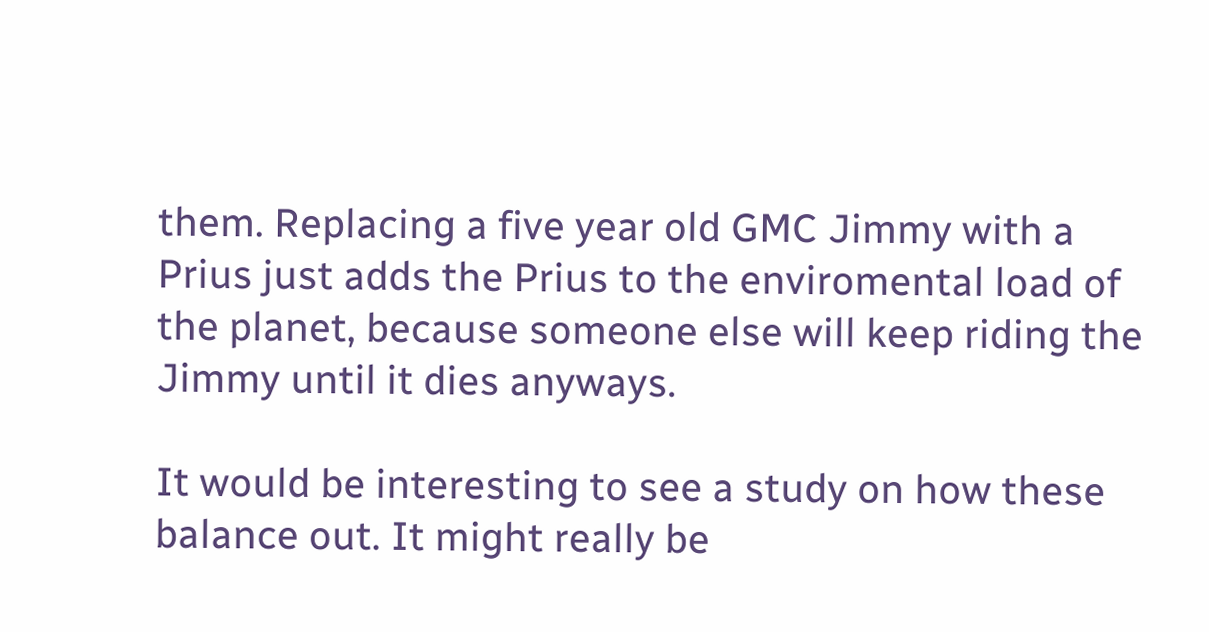them. Replacing a five year old GMC Jimmy with a Prius just adds the Prius to the enviromental load of the planet, because someone else will keep riding the Jimmy until it dies anyways.

It would be interesting to see a study on how these balance out. It might really be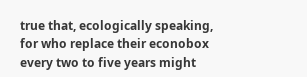true that, ecologically speaking, for who replace their econobox every two to five years might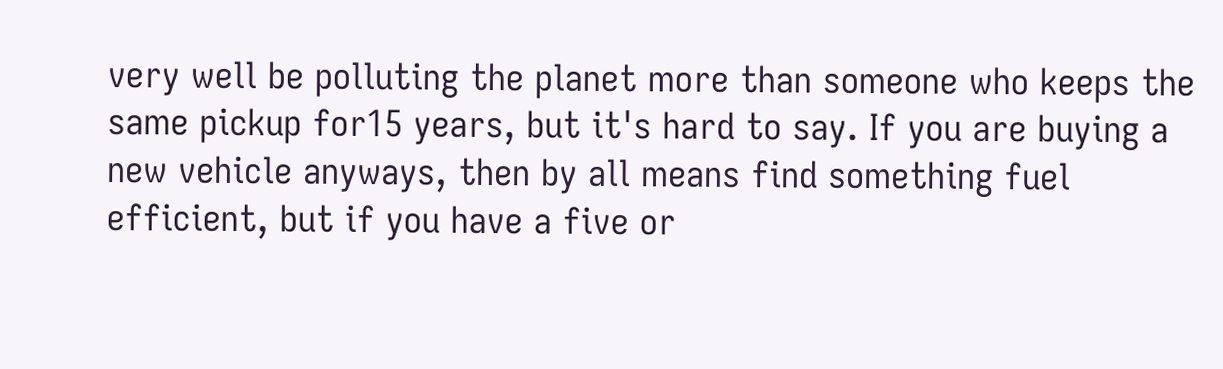very well be polluting the planet more than someone who keeps the same pickup for15 years, but it's hard to say. If you are buying a new vehicle anyways, then by all means find something fuel efficient, but if you have a five or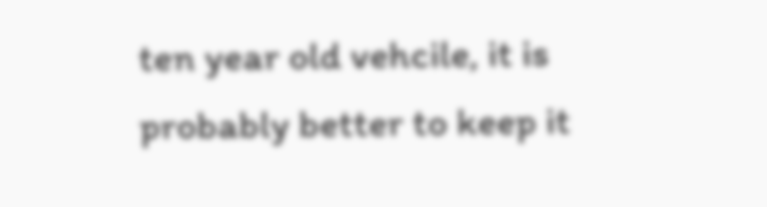ten year old vehcile, it is probably better to keep it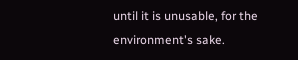until it is unusable, for the environment's sake.